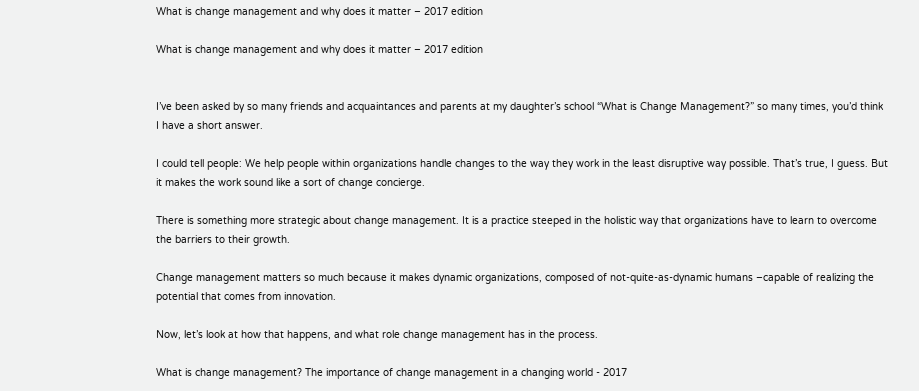What is change management and why does it matter – 2017 edition

What is change management and why does it matter – 2017 edition


I’ve been asked by so many friends and acquaintances and parents at my daughter’s school “What is Change Management?” so many times, you’d think I have a short answer.

I could tell people: We help people within organizations handle changes to the way they work in the least disruptive way possible. That’s true, I guess. But it makes the work sound like a sort of change concierge.

There is something more strategic about change management. It is a practice steeped in the holistic way that organizations have to learn to overcome the barriers to their growth.

Change management matters so much because it makes dynamic organizations, composed of not-quite-as-dynamic humans –capable of realizing the potential that comes from innovation.

Now, let’s look at how that happens, and what role change management has in the process.

What is change management? The importance of change management in a changing world - 2017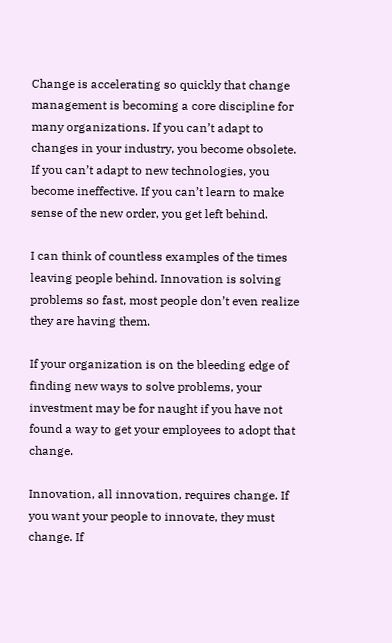Change is accelerating so quickly that change management is becoming a core discipline for many organizations. If you can’t adapt to changes in your industry, you become obsolete. If you can’t adapt to new technologies, you become ineffective. If you can’t learn to make sense of the new order, you get left behind.

I can think of countless examples of the times leaving people behind. Innovation is solving problems so fast, most people don’t even realize they are having them.

If your organization is on the bleeding edge of finding new ways to solve problems, your investment may be for naught if you have not found a way to get your employees to adopt that change.

Innovation, all innovation, requires change. If you want your people to innovate, they must change. If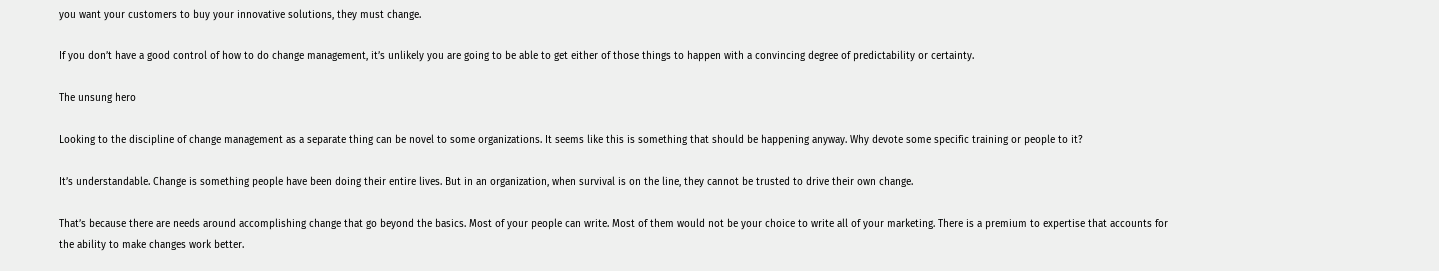you want your customers to buy your innovative solutions, they must change.

If you don’t have a good control of how to do change management, it’s unlikely you are going to be able to get either of those things to happen with a convincing degree of predictability or certainty.

The unsung hero

Looking to the discipline of change management as a separate thing can be novel to some organizations. It seems like this is something that should be happening anyway. Why devote some specific training or people to it?

It’s understandable. Change is something people have been doing their entire lives. But in an organization, when survival is on the line, they cannot be trusted to drive their own change.

That’s because there are needs around accomplishing change that go beyond the basics. Most of your people can write. Most of them would not be your choice to write all of your marketing. There is a premium to expertise that accounts for the ability to make changes work better.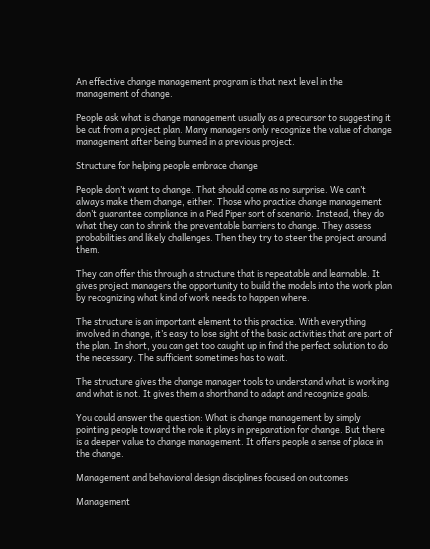An effective change management program is that next level in the management of change.

People ask what is change management usually as a precursor to suggesting it be cut from a project plan. Many managers only recognize the value of change management after being burned in a previous project.

Structure for helping people embrace change

People don’t want to change. That should come as no surprise. We can’t always make them change, either. Those who practice change management don’t guarantee compliance in a Pied Piper sort of scenario. Instead, they do what they can to shrink the preventable barriers to change. They assess probabilities and likely challenges. Then they try to steer the project around them.

They can offer this through a structure that is repeatable and learnable. It gives project managers the opportunity to build the models into the work plan by recognizing what kind of work needs to happen where.

The structure is an important element to this practice. With everything involved in change, it’s easy to lose sight of the basic activities that are part of the plan. In short, you can get too caught up in find the perfect solution to do the necessary. The sufficient sometimes has to wait.

The structure gives the change manager tools to understand what is working and what is not. It gives them a shorthand to adapt and recognize goals.

You could answer the question: What is change management by simply pointing people toward the role it plays in preparation for change. But there is a deeper value to change management. It offers people a sense of place in the change.

Management and behavioral design disciplines focused on outcomes

Management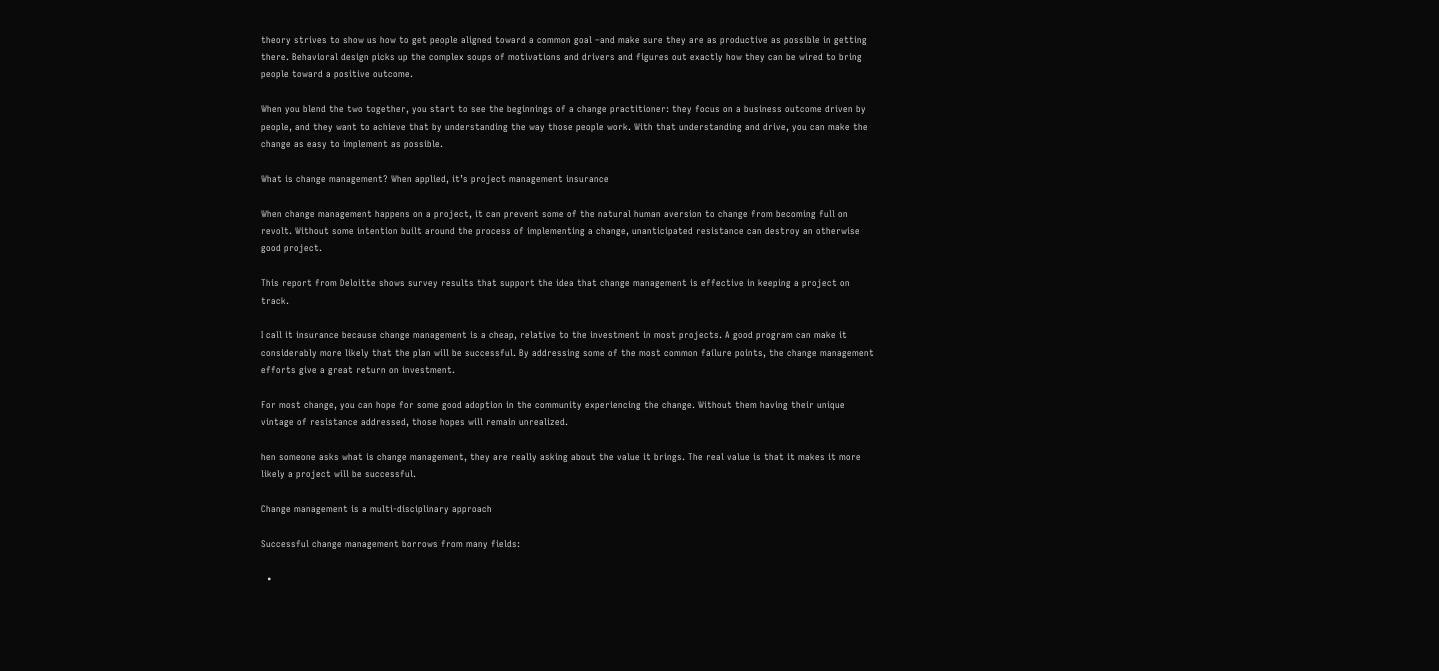theory strives to show us how to get people aligned toward a common goal –and make sure they are as productive as possible in getting there. Behavioral design picks up the complex soups of motivations and drivers and figures out exactly how they can be wired to bring people toward a positive outcome.

When you blend the two together, you start to see the beginnings of a change practitioner: they focus on a business outcome driven by people, and they want to achieve that by understanding the way those people work. With that understanding and drive, you can make the change as easy to implement as possible.

What is change management? When applied, it’s project management insurance

When change management happens on a project, it can prevent some of the natural human aversion to change from becoming full on revolt. Without some intention built around the process of implementing a change, unanticipated resistance can destroy an otherwise good project.

This report from Deloitte shows survey results that support the idea that change management is effective in keeping a project on track.

I call it insurance because change management is a cheap, relative to the investment in most projects. A good program can make it considerably more likely that the plan will be successful. By addressing some of the most common failure points, the change management efforts give a great return on investment.

For most change, you can hope for some good adoption in the community experiencing the change. Without them having their unique vintage of resistance addressed, those hopes will remain unrealized.

hen someone asks what is change management, they are really asking about the value it brings. The real value is that it makes it more likely a project will be successful.

Change management is a multi-disciplinary approach

Successful change management borrows from many fields:

  •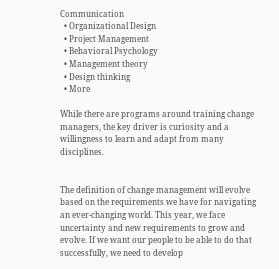Communication
  • Organizational Design
  • Project Management
  • Behavioral Psychology
  • Management theory
  • Design thinking
  • More

While there are programs around training change managers, the key driver is curiosity and a willingness to learn and adapt from many disciplines.


The definition of change management will evolve based on the requirements we have for navigating an ever-changing world. This year, we face uncertainty and new requirements to grow and evolve. If we want our people to be able to do that successfully, we need to develop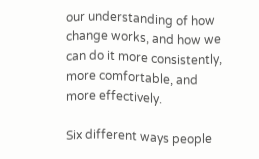our understanding of how change works, and how we can do it more consistently, more comfortable, and more effectively.

Six different ways people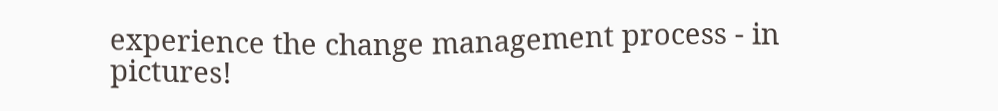experience the change management process - in pictures!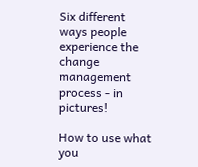Six different ways people experience the change management process - in pictures!

How to use what you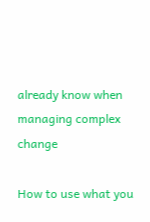already know when managing complex change

How to use what you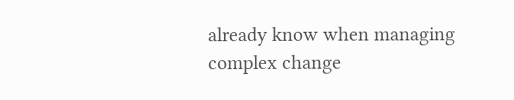already know when managing complex change